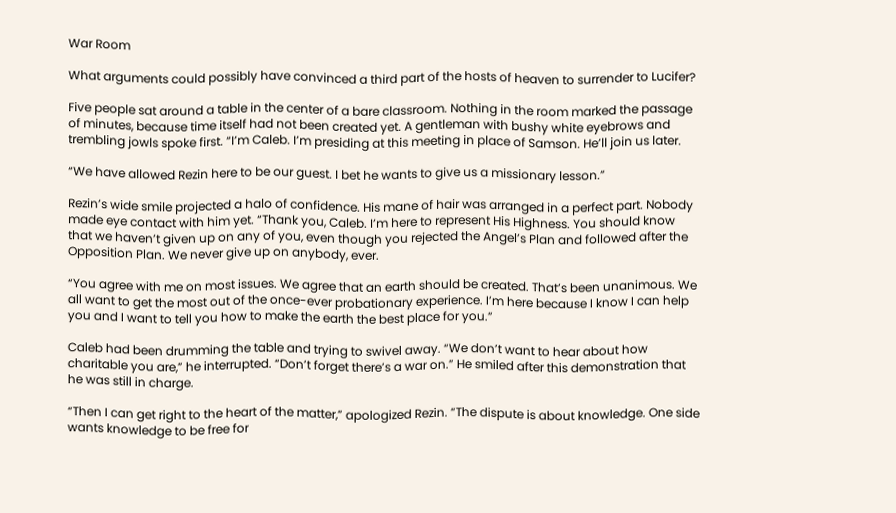War Room

What arguments could possibly have convinced a third part of the hosts of heaven to surrender to Lucifer?

Five people sat around a table in the center of a bare classroom. Nothing in the room marked the passage of minutes, because time itself had not been created yet. A gentleman with bushy white eyebrows and trembling jowls spoke first. “I’m Caleb. I’m presiding at this meeting in place of Samson. He’ll join us later.

“We have allowed Rezin here to be our guest. I bet he wants to give us a missionary lesson.”

Rezin’s wide smile projected a halo of confidence. His mane of hair was arranged in a perfect part. Nobody made eye contact with him yet. “Thank you, Caleb. I’m here to represent His Highness. You should know that we haven’t given up on any of you, even though you rejected the Angel’s Plan and followed after the Opposition Plan. We never give up on anybody, ever.

“You agree with me on most issues. We agree that an earth should be created. That’s been unanimous. We all want to get the most out of the once-ever probationary experience. I’m here because I know I can help you and I want to tell you how to make the earth the best place for you.”

Caleb had been drumming the table and trying to swivel away. “We don’t want to hear about how charitable you are,” he interrupted. “Don’t forget there’s a war on.” He smiled after this demonstration that he was still in charge.

“Then I can get right to the heart of the matter,” apologized Rezin. “The dispute is about knowledge. One side wants knowledge to be free for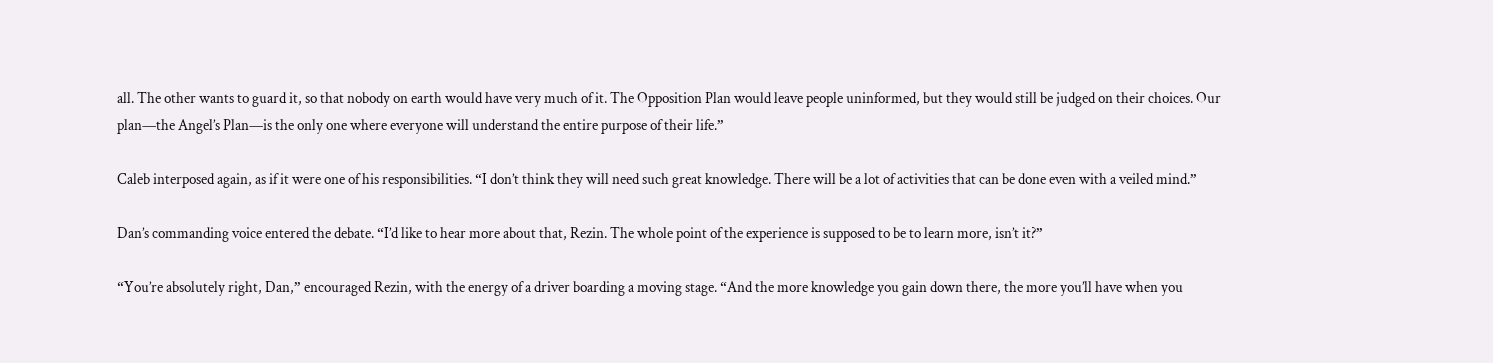all. The other wants to guard it, so that nobody on earth would have very much of it. The Opposition Plan would leave people uninformed, but they would still be judged on their choices. Our plan—the Angel’s Plan—is the only one where everyone will understand the entire purpose of their life.”

Caleb interposed again, as if it were one of his responsibilities. “I don’t think they will need such great knowledge. There will be a lot of activities that can be done even with a veiled mind.”

Dan’s commanding voice entered the debate. “I’d like to hear more about that, Rezin. The whole point of the experience is supposed to be to learn more, isn’t it?”

“You’re absolutely right, Dan,” encouraged Rezin, with the energy of a driver boarding a moving stage. “And the more knowledge you gain down there, the more you’ll have when you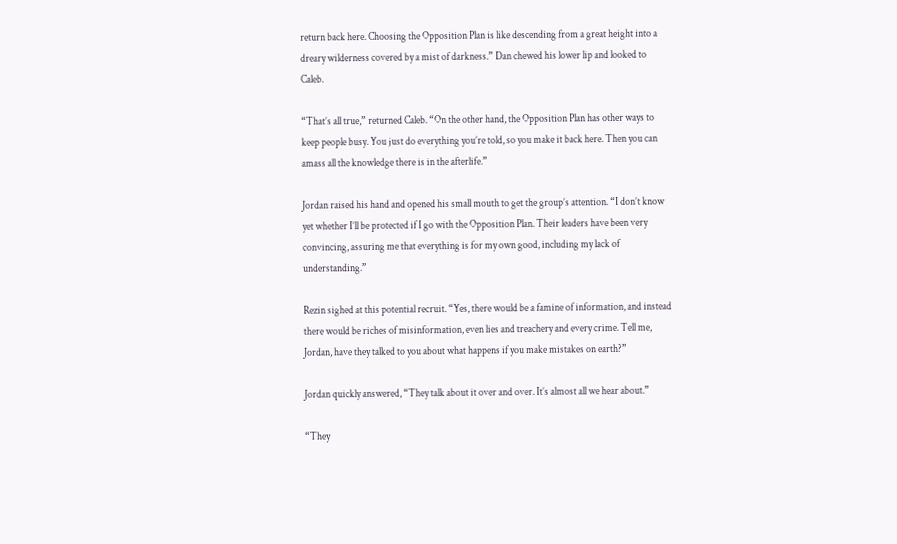return back here. Choosing the Opposition Plan is like descending from a great height into a dreary wilderness covered by a mist of darkness.” Dan chewed his lower lip and looked to Caleb.

“That’s all true,” returned Caleb. “On the other hand, the Opposition Plan has other ways to keep people busy. You just do everything you’re told, so you make it back here. Then you can amass all the knowledge there is in the afterlife.”

Jordan raised his hand and opened his small mouth to get the group’s attention. “I don’t know yet whether I’ll be protected if I go with the Opposition Plan. Their leaders have been very convincing, assuring me that everything is for my own good, including my lack of understanding.”

Rezin sighed at this potential recruit. “Yes, there would be a famine of information, and instead there would be riches of misinformation, even lies and treachery and every crime. Tell me, Jordan, have they talked to you about what happens if you make mistakes on earth?”

Jordan quickly answered, “They talk about it over and over. It’s almost all we hear about.”

“They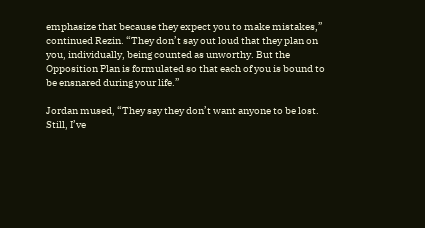emphasize that because they expect you to make mistakes,” continued Rezin. “They don’t say out loud that they plan on you, individually, being counted as unworthy. But the Opposition Plan is formulated so that each of you is bound to be ensnared during your life.”

Jordan mused, “They say they don’t want anyone to be lost. Still, I’ve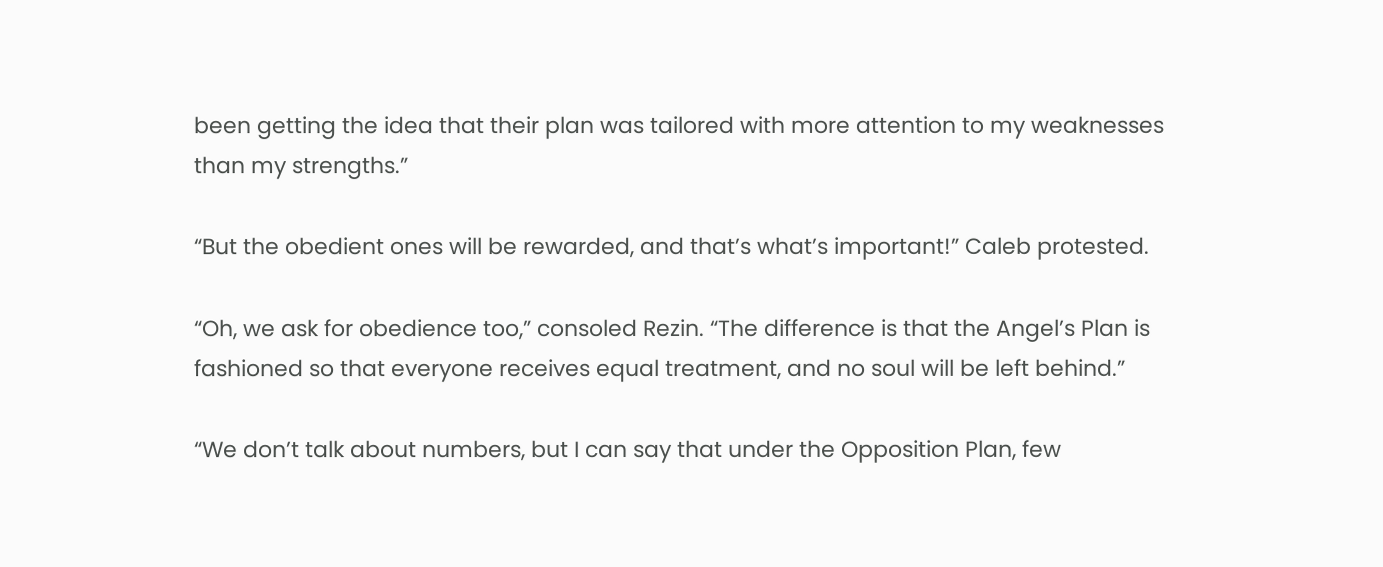been getting the idea that their plan was tailored with more attention to my weaknesses than my strengths.”

“But the obedient ones will be rewarded, and that’s what’s important!” Caleb protested.

“Oh, we ask for obedience too,” consoled Rezin. “The difference is that the Angel’s Plan is fashioned so that everyone receives equal treatment, and no soul will be left behind.”

“We don’t talk about numbers, but I can say that under the Opposition Plan, few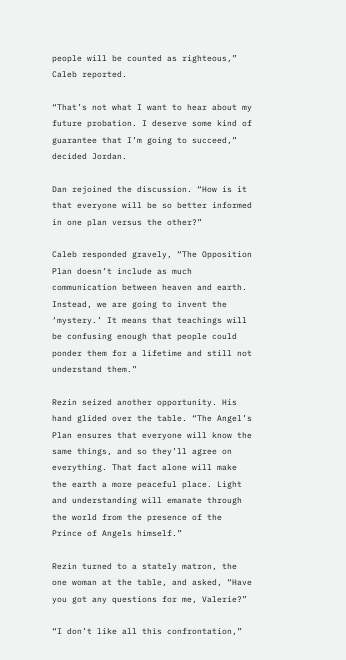people will be counted as righteous,” Caleb reported.

“That’s not what I want to hear about my future probation. I deserve some kind of guarantee that I’m going to succeed,” decided Jordan.

Dan rejoined the discussion. “How is it that everyone will be so better informed in one plan versus the other?”

Caleb responded gravely, “The Opposition Plan doesn’t include as much communication between heaven and earth. Instead, we are going to invent the ‘mystery.’ It means that teachings will be confusing enough that people could ponder them for a lifetime and still not understand them.”

Rezin seized another opportunity. His hand glided over the table. “The Angel’s Plan ensures that everyone will know the same things, and so they’ll agree on everything. That fact alone will make the earth a more peaceful place. Light and understanding will emanate through the world from the presence of the Prince of Angels himself.”

Rezin turned to a stately matron, the one woman at the table, and asked, “Have you got any questions for me, Valerie?”

“I don’t like all this confrontation,”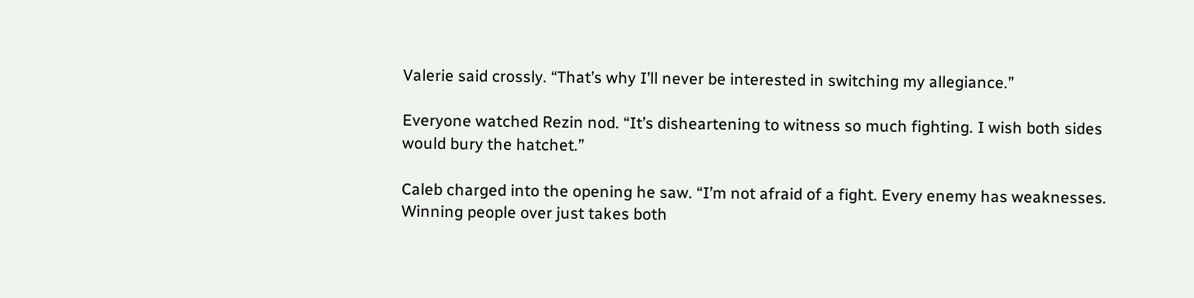Valerie said crossly. “That’s why I’ll never be interested in switching my allegiance.”

Everyone watched Rezin nod. “It’s disheartening to witness so much fighting. I wish both sides would bury the hatchet.”

Caleb charged into the opening he saw. “I’m not afraid of a fight. Every enemy has weaknesses. Winning people over just takes both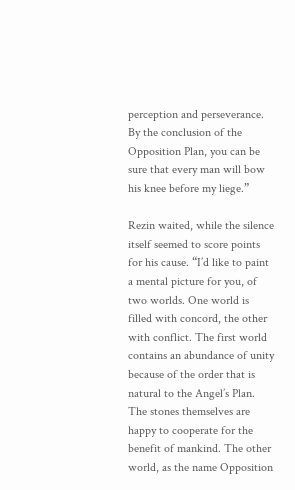perception and perseverance. By the conclusion of the Opposition Plan, you can be sure that every man will bow his knee before my liege.”

Rezin waited, while the silence itself seemed to score points for his cause. “I’d like to paint a mental picture for you, of two worlds. One world is filled with concord, the other with conflict. The first world contains an abundance of unity because of the order that is natural to the Angel’s Plan. The stones themselves are happy to cooperate for the benefit of mankind. The other world, as the name Opposition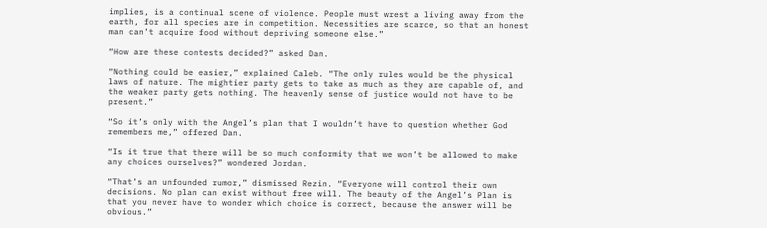implies, is a continual scene of violence. People must wrest a living away from the earth, for all species are in competition. Necessities are scarce, so that an honest man can’t acquire food without depriving someone else.”

“How are these contests decided?” asked Dan.

“Nothing could be easier,” explained Caleb. “The only rules would be the physical laws of nature. The mightier party gets to take as much as they are capable of, and the weaker party gets nothing. The heavenly sense of justice would not have to be present.”

“So it’s only with the Angel’s plan that I wouldn’t have to question whether God remembers me,” offered Dan.

“Is it true that there will be so much conformity that we won’t be allowed to make any choices ourselves?” wondered Jordan.

“That’s an unfounded rumor,” dismissed Rezin. “Everyone will control their own decisions. No plan can exist without free will. The beauty of the Angel’s Plan is that you never have to wonder which choice is correct, because the answer will be obvious.”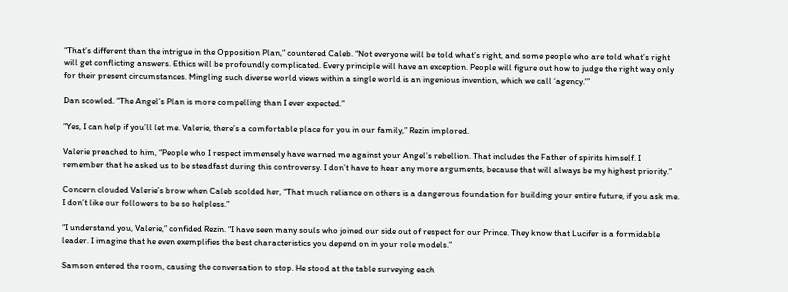“That’s different than the intrigue in the Opposition Plan,” countered Caleb. “Not everyone will be told what’s right, and some people who are told what’s right will get conflicting answers. Ethics will be profoundly complicated. Every principle will have an exception. People will figure out how to judge the right way only for their present circumstances. Mingling such diverse world views within a single world is an ingenious invention, which we call ‘agency.'”

Dan scowled. “The Angel’s Plan is more compelling than I ever expected.”

“Yes, I can help if you’ll let me. Valerie, there’s a comfortable place for you in our family,” Rezin implored.

Valerie preached to him, “People who I respect immensely have warned me against your Angel’s rebellion. That includes the Father of spirits himself. I remember that he asked us to be steadfast during this controversy. I don’t have to hear any more arguments, because that will always be my highest priority.”

Concern clouded Valerie’s brow when Caleb scolded her, “That much reliance on others is a dangerous foundation for building your entire future, if you ask me. I don’t like our followers to be so helpless.”

“I understand you, Valerie,” confided Rezin. “I have seen many souls who joined our side out of respect for our Prince. They know that Lucifer is a formidable leader. I imagine that he even exemplifies the best characteristics you depend on in your role models.”

Samson entered the room, causing the conversation to stop. He stood at the table surveying each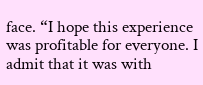face. “I hope this experience was profitable for everyone. I admit that it was with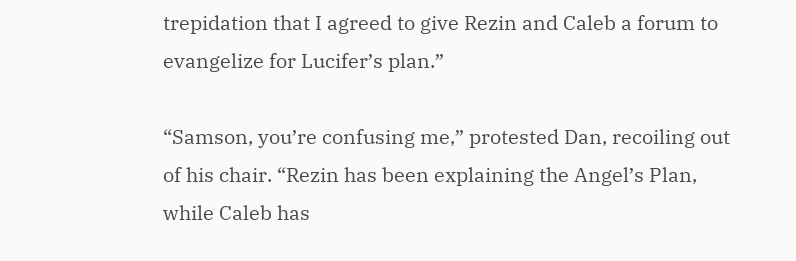trepidation that I agreed to give Rezin and Caleb a forum to evangelize for Lucifer’s plan.”

“Samson, you’re confusing me,” protested Dan, recoiling out of his chair. “Rezin has been explaining the Angel’s Plan, while Caleb has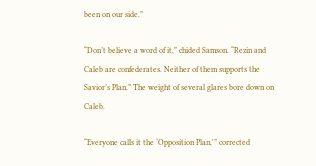been on our side.”

“Don’t believe a word of it,” chided Samson. “Rezin and Caleb are confederates. Neither of them supports the Savior’s Plan.” The weight of several glares bore down on Caleb.

“Everyone calls it the ‘Opposition Plan,'” corrected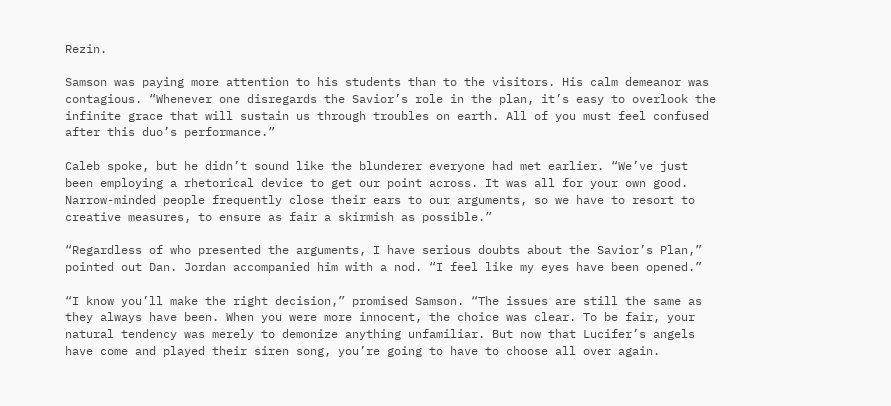Rezin.

Samson was paying more attention to his students than to the visitors. His calm demeanor was contagious. “Whenever one disregards the Savior’s role in the plan, it’s easy to overlook the infinite grace that will sustain us through troubles on earth. All of you must feel confused after this duo’s performance.”

Caleb spoke, but he didn’t sound like the blunderer everyone had met earlier. “We’ve just been employing a rhetorical device to get our point across. It was all for your own good. Narrow-minded people frequently close their ears to our arguments, so we have to resort to creative measures, to ensure as fair a skirmish as possible.”

“Regardless of who presented the arguments, I have serious doubts about the Savior’s Plan,” pointed out Dan. Jordan accompanied him with a nod. “I feel like my eyes have been opened.”

“I know you’ll make the right decision,” promised Samson. “The issues are still the same as they always have been. When you were more innocent, the choice was clear. To be fair, your natural tendency was merely to demonize anything unfamiliar. But now that Lucifer’s angels have come and played their siren song, you’re going to have to choose all over again.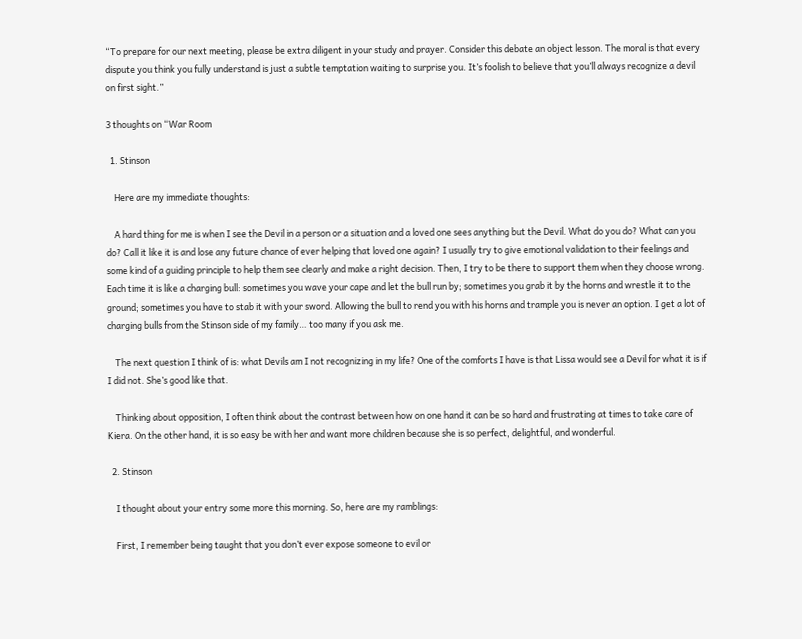“To prepare for our next meeting, please be extra diligent in your study and prayer. Consider this debate an object lesson. The moral is that every dispute you think you fully understand is just a subtle temptation waiting to surprise you. It’s foolish to believe that you’ll always recognize a devil on first sight.”

3 thoughts on “War Room

  1. Stinson

    Here are my immediate thoughts:

    A hard thing for me is when I see the Devil in a person or a situation and a loved one sees anything but the Devil. What do you do? What can you do? Call it like it is and lose any future chance of ever helping that loved one again? I usually try to give emotional validation to their feelings and some kind of a guiding principle to help them see clearly and make a right decision. Then, I try to be there to support them when they choose wrong. Each time it is like a charging bull: sometimes you wave your cape and let the bull run by; sometimes you grab it by the horns and wrestle it to the ground; sometimes you have to stab it with your sword. Allowing the bull to rend you with his horns and trample you is never an option. I get a lot of charging bulls from the Stinson side of my family… too many if you ask me.

    The next question I think of is: what Devils am I not recognizing in my life? One of the comforts I have is that Lissa would see a Devil for what it is if I did not. She’s good like that.

    Thinking about opposition, I often think about the contrast between how on one hand it can be so hard and frustrating at times to take care of Kiera. On the other hand, it is so easy be with her and want more children because she is so perfect, delightful, and wonderful.

  2. Stinson

    I thought about your entry some more this morning. So, here are my ramblings:

    First, I remember being taught that you don’t ever expose someone to evil or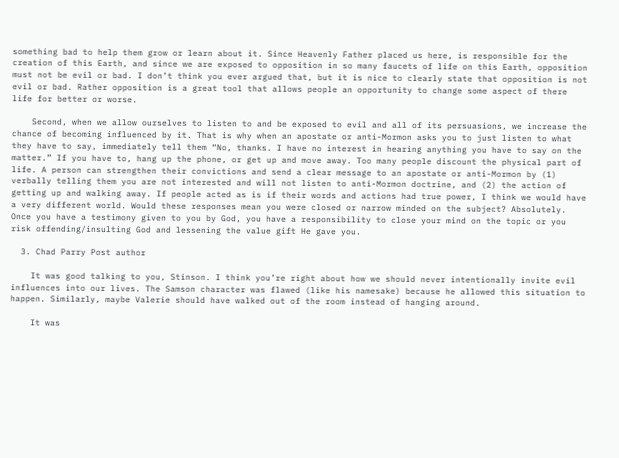something bad to help them grow or learn about it. Since Heavenly Father placed us here, is responsible for the creation of this Earth, and since we are exposed to opposition in so many faucets of life on this Earth, opposition must not be evil or bad. I don’t think you ever argued that, but it is nice to clearly state that opposition is not evil or bad. Rather opposition is a great tool that allows people an opportunity to change some aspect of there life for better or worse.

    Second, when we allow ourselves to listen to and be exposed to evil and all of its persuasions, we increase the chance of becoming influenced by it. That is why when an apostate or anti-Mormon asks you to just listen to what they have to say, immediately tell them “No, thanks. I have no interest in hearing anything you have to say on the matter.” If you have to, hang up the phone, or get up and move away. Too many people discount the physical part of life. A person can strengthen their convictions and send a clear message to an apostate or anti-Mormon by (1) verbally telling them you are not interested and will not listen to anti-Mormon doctrine, and (2) the action of getting up and walking away. If people acted as is if their words and actions had true power, I think we would have a very different world. Would these responses mean you were closed or narrow minded on the subject? Absolutely. Once you have a testimony given to you by God, you have a responsibility to close your mind on the topic or you risk offending/insulting God and lessening the value gift He gave you.

  3. Chad Parry Post author

    It was good talking to you, Stinson. I think you’re right about how we should never intentionally invite evil influences into our lives. The Samson character was flawed (like his namesake) because he allowed this situation to happen. Similarly, maybe Valerie should have walked out of the room instead of hanging around.

    It was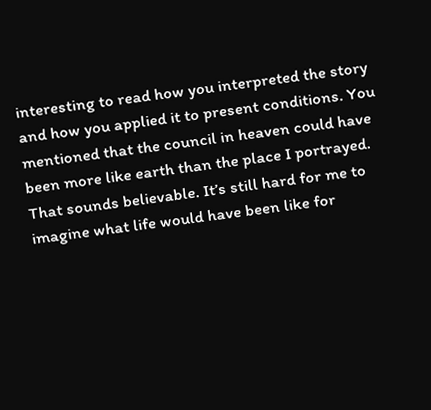interesting to read how you interpreted the story and how you applied it to present conditions. You mentioned that the council in heaven could have been more like earth than the place I portrayed. That sounds believable. It’s still hard for me to imagine what life would have been like for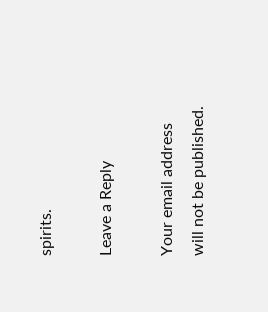spirits.

Leave a Reply

Your email address will not be published.